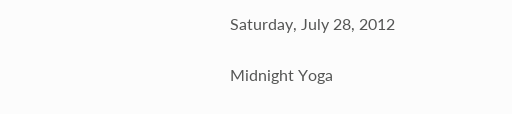Saturday, July 28, 2012

Midnight Yoga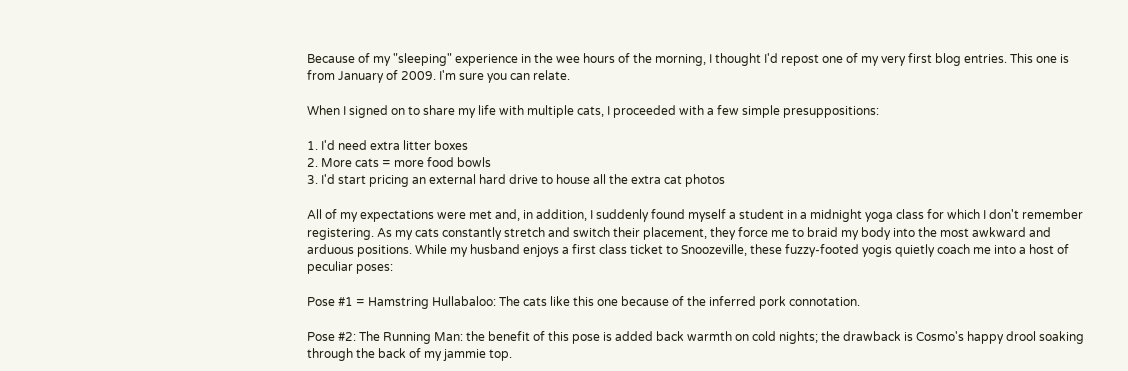Because of my "sleeping" experience in the wee hours of the morning, I thought I'd repost one of my very first blog entries. This one is from January of 2009. I'm sure you can relate.

When I signed on to share my life with multiple cats, I proceeded with a few simple presuppositions:

1. I'd need extra litter boxes
2. More cats = more food bowls
3. I'd start pricing an external hard drive to house all the extra cat photos

All of my expectations were met and, in addition, I suddenly found myself a student in a midnight yoga class for which I don't remember registering. As my cats constantly stretch and switch their placement, they force me to braid my body into the most awkward and arduous positions. While my husband enjoys a first class ticket to Snoozeville, these fuzzy-footed yogis quietly coach me into a host of peculiar poses:

Pose #1 = Hamstring Hullabaloo: The cats like this one because of the inferred pork connotation.

Pose #2: The Running Man: the benefit of this pose is added back warmth on cold nights; the drawback is Cosmo's happy drool soaking through the back of my jammie top.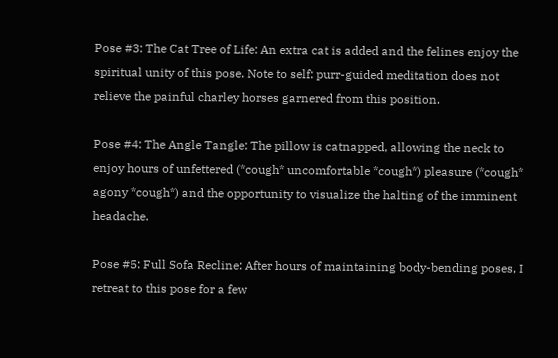Pose #3: The Cat Tree of Life: An extra cat is added and the felines enjoy the spiritual unity of this pose. Note to self: purr-guided meditation does not relieve the painful charley horses garnered from this position.

Pose #4: The Angle Tangle: The pillow is catnapped, allowing the neck to enjoy hours of unfettered (*cough* uncomfortable *cough*) pleasure (*cough* agony *cough*) and the opportunity to visualize the halting of the imminent headache.

Pose #5: Full Sofa Recline: After hours of maintaining body-bending poses, I retreat to this pose for a few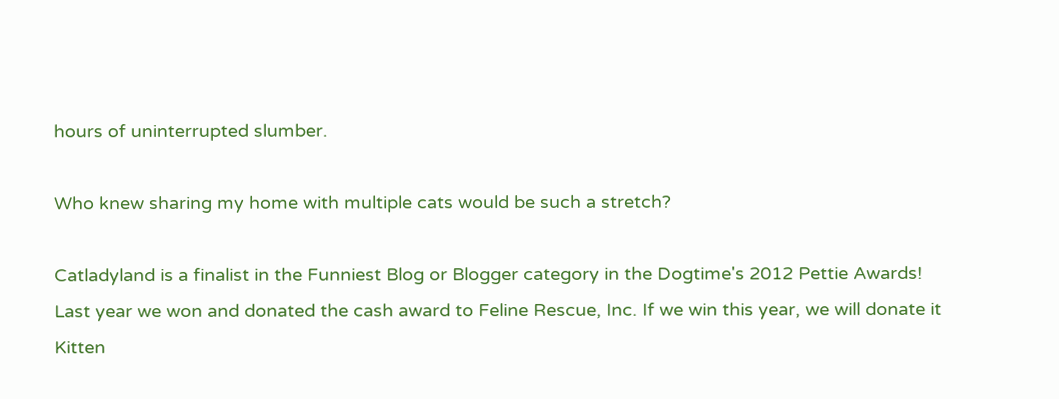hours of uninterrupted slumber.

Who knew sharing my home with multiple cats would be such a stretch?

Catladyland is a finalist in the Funniest Blog or Blogger category in the Dogtime's 2012 Pettie Awards! Last year we won and donated the cash award to Feline Rescue, Inc. If we win this year, we will donate it Kitten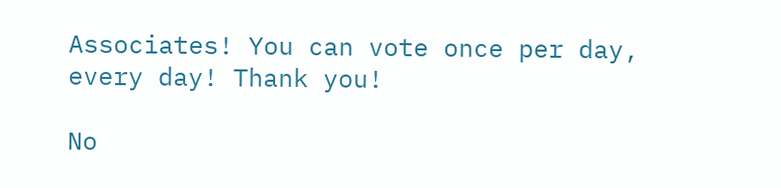Associates! You can vote once per day, every day! Thank you!

No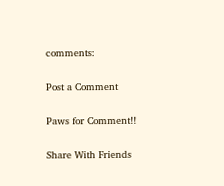comments:

Post a Comment

Paws for Comment!!

Share With Friends